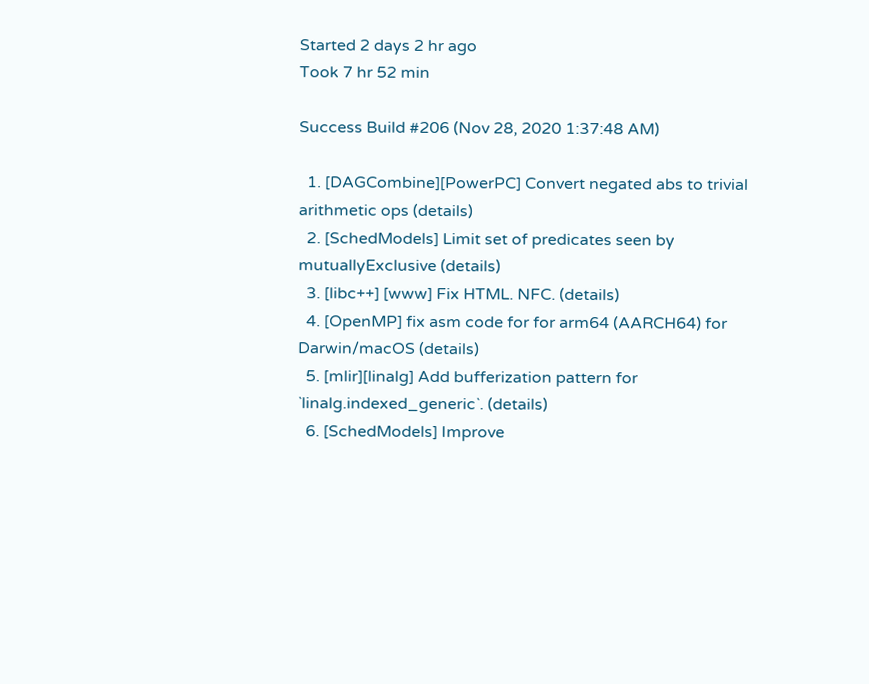Started 2 days 2 hr ago
Took 7 hr 52 min

Success Build #206 (Nov 28, 2020 1:37:48 AM)

  1. [DAGCombine][PowerPC] Convert negated abs to trivial arithmetic ops (details)
  2. [SchedModels] Limit set of predicates seen by mutuallyExclusive (details)
  3. [libc++] [www] Fix HTML. NFC. (details)
  4. [OpenMP] fix asm code for for arm64 (AARCH64) for Darwin/macOS (details)
  5. [mlir][linalg] Add bufferization pattern for `linalg.indexed_generic`. (details)
  6. [SchedModels] Improve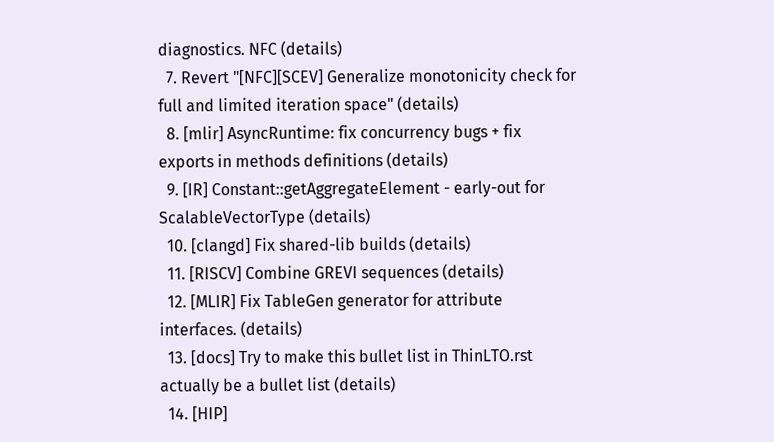diagnostics. NFC (details)
  7. Revert "[NFC][SCEV] Generalize monotonicity check for full and limited iteration space" (details)
  8. [mlir] AsyncRuntime: fix concurrency bugs + fix exports in methods definitions (details)
  9. [IR] Constant::getAggregateElement - early-out for ScalableVectorType (details)
  10. [clangd] Fix shared-lib builds (details)
  11. [RISCV] Combine GREVI sequences (details)
  12. [MLIR] Fix TableGen generator for attribute interfaces. (details)
  13. [docs] Try to make this bullet list in ThinLTO.rst actually be a bullet list (details)
  14. [HIP]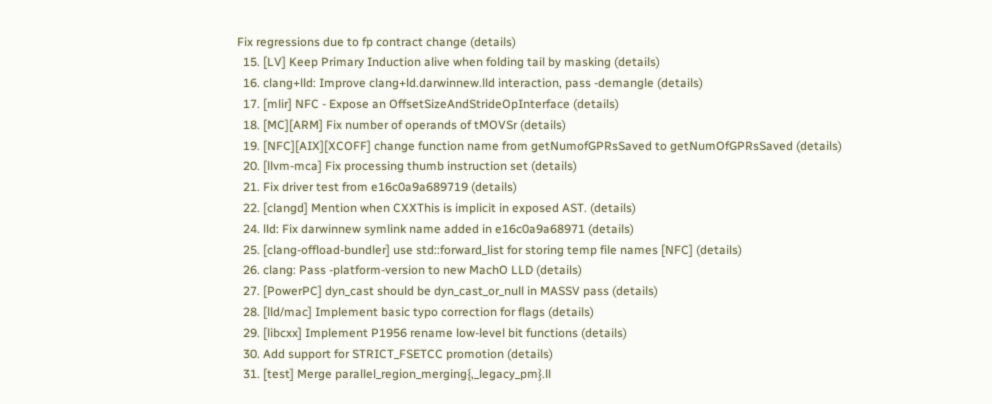Fix regressions due to fp contract change (details)
  15. [LV] Keep Primary Induction alive when folding tail by masking (details)
  16. clang+lld: Improve clang+ld.darwinnew.lld interaction, pass -demangle (details)
  17. [mlir] NFC - Expose an OffsetSizeAndStrideOpInterface (details)
  18. [MC][ARM] Fix number of operands of tMOVSr (details)
  19. [NFC][AIX][XCOFF] change function name from getNumofGPRsSaved to getNumOfGPRsSaved (details)
  20. [llvm-mca] Fix processing thumb instruction set (details)
  21. Fix driver test from e16c0a9a689719 (details)
  22. [clangd] Mention when CXXThis is implicit in exposed AST. (details)
  24. lld: Fix darwinnew symlink name added in e16c0a9a68971 (details)
  25. [clang-offload-bundler] use std::forward_list for storing temp file names [NFC] (details)
  26. clang: Pass -platform-version to new MachO LLD (details)
  27. [PowerPC] dyn_cast should be dyn_cast_or_null in MASSV pass (details)
  28. [lld/mac] Implement basic typo correction for flags (details)
  29. [libcxx] Implement P1956 rename low-level bit functions (details)
  30. Add support for STRICT_FSETCC promotion (details)
  31. [test] Merge parallel_region_merging{,_legacy_pm}.ll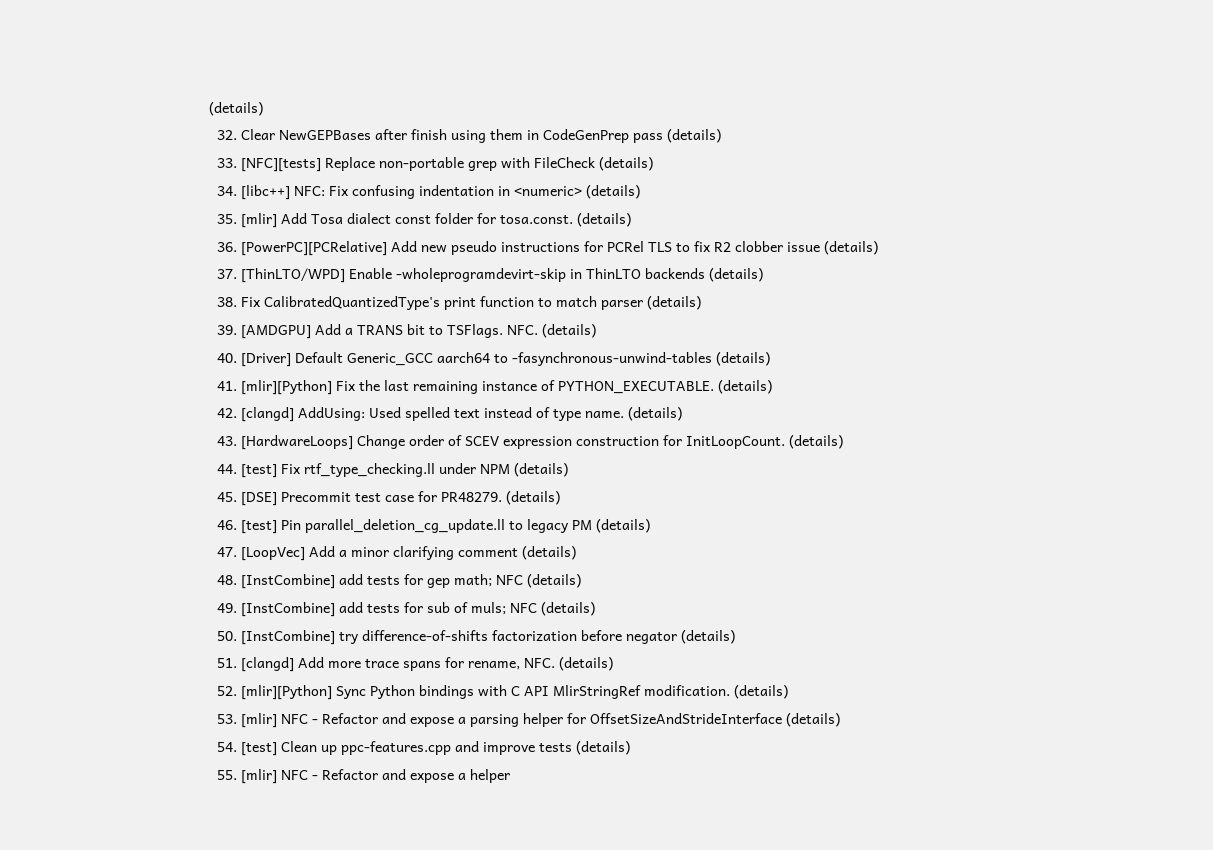(details)
  32. Clear NewGEPBases after finish using them in CodeGenPrep pass (details)
  33. [NFC][tests] Replace non-portable grep with FileCheck (details)
  34. [libc++] NFC: Fix confusing indentation in <numeric> (details)
  35. [mlir] Add Tosa dialect const folder for tosa.const. (details)
  36. [PowerPC][PCRelative] Add new pseudo instructions for PCRel TLS to fix R2 clobber issue (details)
  37. [ThinLTO/WPD] Enable -wholeprogramdevirt-skip in ThinLTO backends (details)
  38. Fix CalibratedQuantizedType's print function to match parser (details)
  39. [AMDGPU] Add a TRANS bit to TSFlags. NFC. (details)
  40. [Driver] Default Generic_GCC aarch64 to -fasynchronous-unwind-tables (details)
  41. [mlir][Python] Fix the last remaining instance of PYTHON_EXECUTABLE. (details)
  42. [clangd] AddUsing: Used spelled text instead of type name. (details)
  43. [HardwareLoops] Change order of SCEV expression construction for InitLoopCount. (details)
  44. [test] Fix rtf_type_checking.ll under NPM (details)
  45. [DSE] Precommit test case for PR48279. (details)
  46. [test] Pin parallel_deletion_cg_update.ll to legacy PM (details)
  47. [LoopVec] Add a minor clarifying comment (details)
  48. [InstCombine] add tests for gep math; NFC (details)
  49. [InstCombine] add tests for sub of muls; NFC (details)
  50. [InstCombine] try difference-of-shifts factorization before negator (details)
  51. [clangd] Add more trace spans for rename, NFC. (details)
  52. [mlir][Python] Sync Python bindings with C API MlirStringRef modification. (details)
  53. [mlir] NFC - Refactor and expose a parsing helper for OffsetSizeAndStrideInterface (details)
  54. [test] Clean up ppc-features.cpp and improve tests (details)
  55. [mlir] NFC - Refactor and expose a helper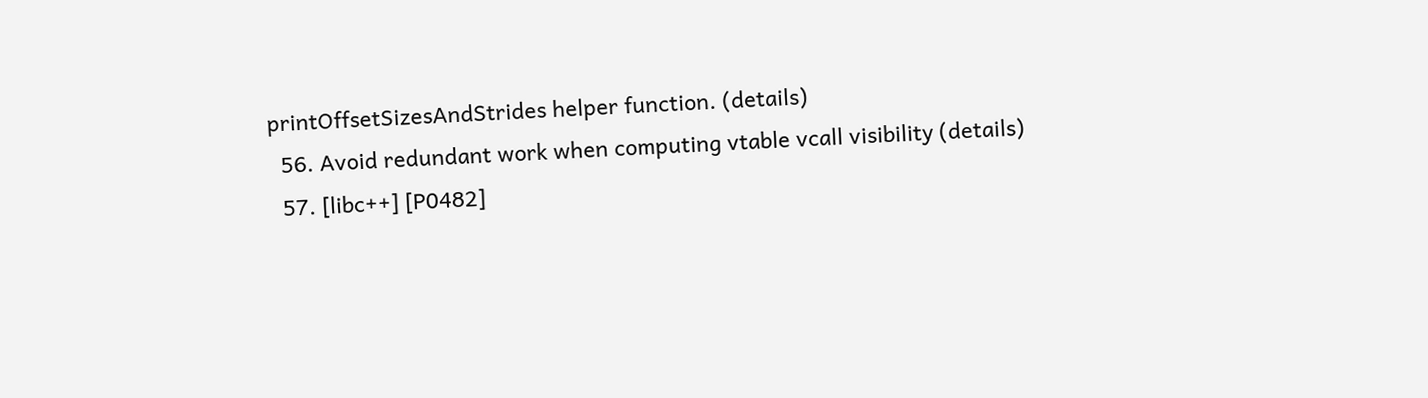printOffsetSizesAndStrides helper function. (details)
  56. Avoid redundant work when computing vtable vcall visibility (details)
  57. [libc++] [P0482]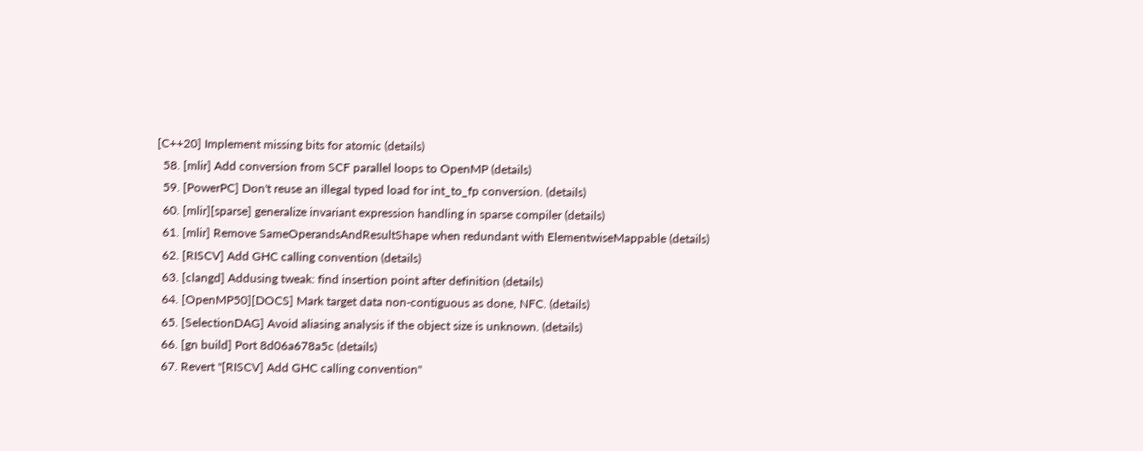[C++20] Implement missing bits for atomic (details)
  58. [mlir] Add conversion from SCF parallel loops to OpenMP (details)
  59. [PowerPC] Don't reuse an illegal typed load for int_to_fp conversion. (details)
  60. [mlir][sparse] generalize invariant expression handling in sparse compiler (details)
  61. [mlir] Remove SameOperandsAndResultShape when redundant with ElementwiseMappable (details)
  62. [RISCV] Add GHC calling convention (details)
  63. [clangd] Addusing tweak: find insertion point after definition (details)
  64. [OpenMP50][DOCS] Mark target data non-contiguous as done, NFC. (details)
  65. [SelectionDAG] Avoid aliasing analysis if the object size is unknown. (details)
  66. [gn build] Port 8d06a678a5c (details)
  67. Revert "[RISCV] Add GHC calling convention"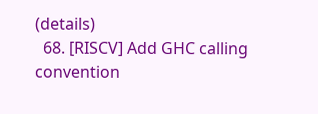(details)
  68. [RISCV] Add GHC calling convention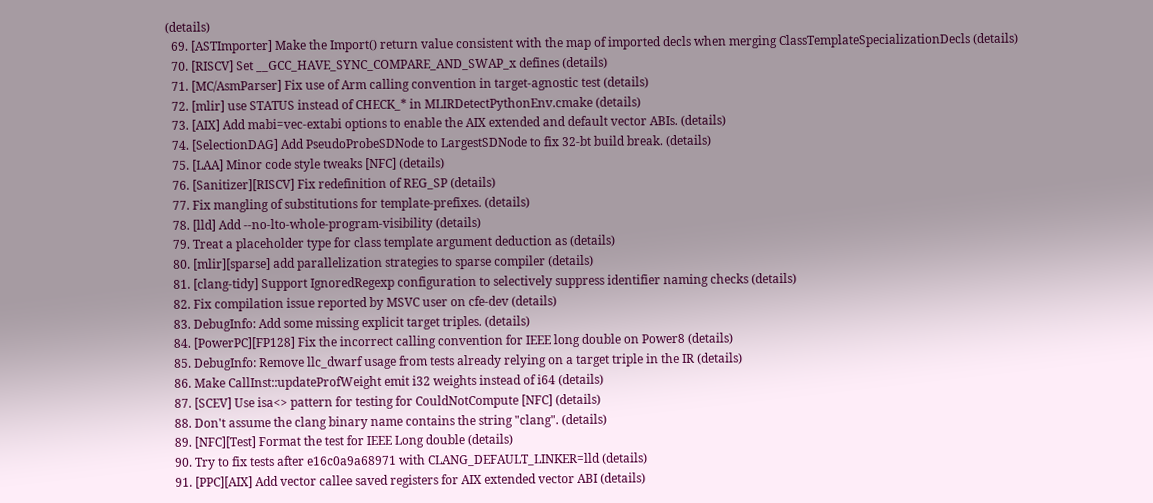(details)
  69. [ASTImporter] Make the Import() return value consistent with the map of imported decls when merging ClassTemplateSpecializationDecls (details)
  70. [RISCV] Set __GCC_HAVE_SYNC_COMPARE_AND_SWAP_x defines (details)
  71. [MC/AsmParser] Fix use of Arm calling convention in target-agnostic test (details)
  72. [mlir] use STATUS instead of CHECK_* in MLIRDetectPythonEnv.cmake (details)
  73. [AIX] Add mabi=vec-extabi options to enable the AIX extended and default vector ABIs. (details)
  74. [SelectionDAG] Add PseudoProbeSDNode to LargestSDNode to fix 32-bt build break. (details)
  75. [LAA] Minor code style tweaks [NFC] (details)
  76. [Sanitizer][RISCV] Fix redefinition of REG_SP (details)
  77. Fix mangling of substitutions for template-prefixes. (details)
  78. [lld] Add --no-lto-whole-program-visibility (details)
  79. Treat a placeholder type for class template argument deduction as (details)
  80. [mlir][sparse] add parallelization strategies to sparse compiler (details)
  81. [clang-tidy] Support IgnoredRegexp configuration to selectively suppress identifier naming checks (details)
  82. Fix compilation issue reported by MSVC user on cfe-dev (details)
  83. DebugInfo: Add some missing explicit target triples. (details)
  84. [PowerPC][FP128] Fix the incorrect calling convention for IEEE long double on Power8 (details)
  85. DebugInfo: Remove llc_dwarf usage from tests already relying on a target triple in the IR (details)
  86. Make CallInst::updateProfWeight emit i32 weights instead of i64 (details)
  87. [SCEV] Use isa<> pattern for testing for CouldNotCompute [NFC] (details)
  88. Don't assume the clang binary name contains the string "clang". (details)
  89. [NFC][Test] Format the test for IEEE Long double (details)
  90. Try to fix tests after e16c0a9a68971 with CLANG_DEFAULT_LINKER=lld (details)
  91. [PPC][AIX] Add vector callee saved registers for AIX extended vector ABI (details)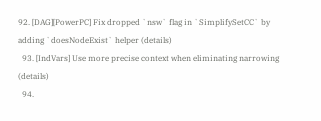92. [DAG][PowerPC] Fix dropped `nsw` flag in `SimplifySetCC` by adding `doesNodeExist` helper (details)
  93. [IndVars] Use more precise context when eliminating narrowing (details)
  94.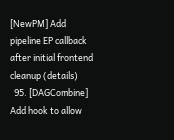[NewPM] Add pipeline EP callback after initial frontend cleanup (details)
  95. [DAGCombine] Add hook to allow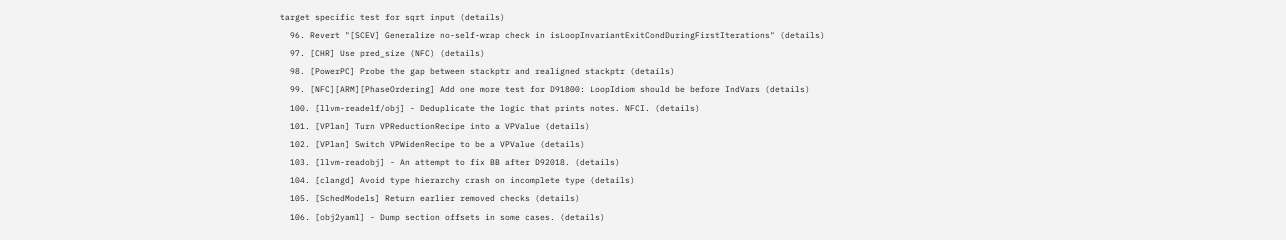target specific test for sqrt input (details)
  96. Revert "[SCEV] Generalize no-self-wrap check in isLoopInvariantExitCondDuringFirstIterations" (details)
  97. [CHR] Use pred_size (NFC) (details)
  98. [PowerPC] Probe the gap between stackptr and realigned stackptr (details)
  99. [NFC][ARM][PhaseOrdering] Add one more test for D91800: LoopIdiom should be before IndVars (details)
  100. [llvm-readelf/obj] - Deduplicate the logic that prints notes. NFCI. (details)
  101. [VPlan] Turn VPReductionRecipe into a VPValue (details)
  102. [VPlan] Switch VPWidenRecipe to be a VPValue (details)
  103. [llvm-readobj] - An attempt to fix BB after D92018. (details)
  104. [clangd] Avoid type hierarchy crash on incomplete type (details)
  105. [SchedModels] Return earlier removed checks (details)
  106. [obj2yaml] - Dump section offsets in some cases. (details)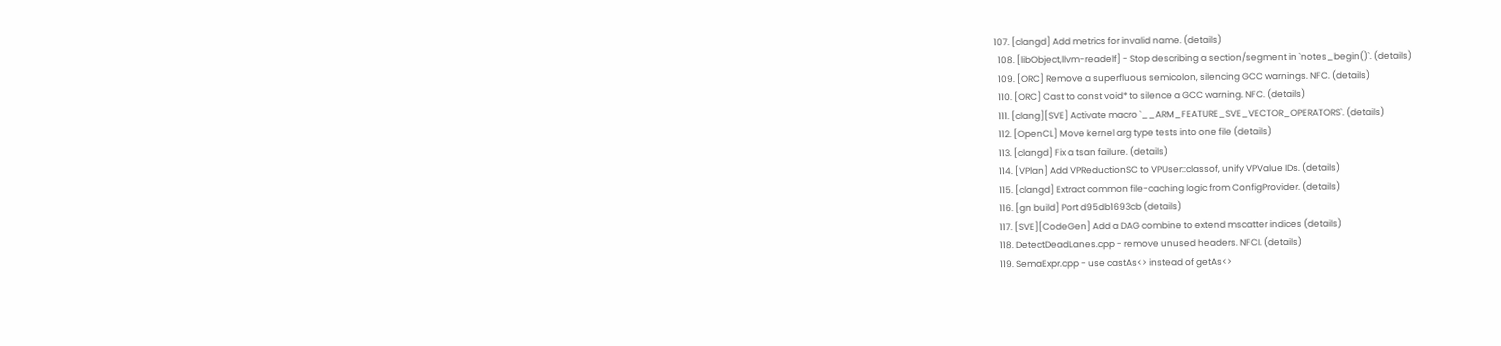107. [clangd] Add metrics for invalid name. (details)
  108. [libObject,llvm-readelf] - Stop describing a section/segment in `notes_begin()`. (details)
  109. [ORC] Remove a superfluous semicolon, silencing GCC warnings. NFC. (details)
  110. [ORC] Cast to const void* to silence a GCC warning. NFC. (details)
  111. [clang][SVE] Activate macro `__ARM_FEATURE_SVE_VECTOR_OPERATORS`. (details)
  112. [OpenCL] Move kernel arg type tests into one file (details)
  113. [clangd] Fix a tsan failure. (details)
  114. [VPlan] Add VPReductionSC to VPUser::classof, unify VPValue IDs. (details)
  115. [clangd] Extract common file-caching logic from ConfigProvider. (details)
  116. [gn build] Port d95db1693cb (details)
  117. [SVE][CodeGen] Add a DAG combine to extend mscatter indices (details)
  118. DetectDeadLanes.cpp - remove unused headers. NFCI. (details)
  119. SemaExpr.cpp - use castAs<> instead of getAs<>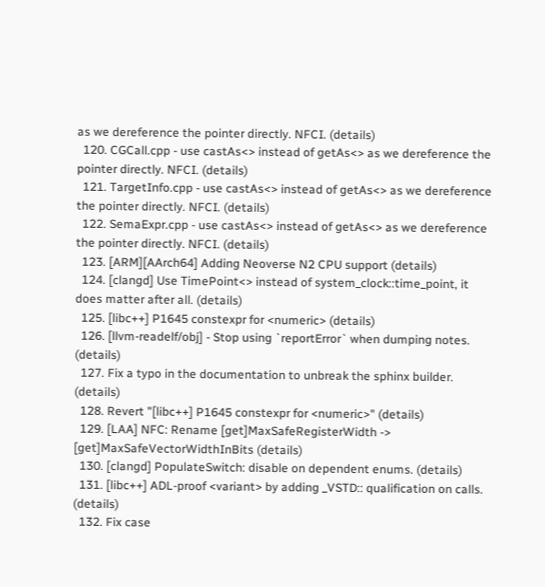as we dereference the pointer directly. NFCI. (details)
  120. CGCall.cpp - use castAs<> instead of getAs<> as we dereference the pointer directly. NFCI. (details)
  121. TargetInfo.cpp - use castAs<> instead of getAs<> as we dereference the pointer directly. NFCI. (details)
  122. SemaExpr.cpp - use castAs<> instead of getAs<> as we dereference the pointer directly. NFCI. (details)
  123. [ARM][AArch64] Adding Neoverse N2 CPU support (details)
  124. [clangd] Use TimePoint<> instead of system_clock::time_point, it does matter after all. (details)
  125. [libc++] P1645 constexpr for <numeric> (details)
  126. [llvm-readelf/obj] - Stop using `reportError` when dumping notes. (details)
  127. Fix a typo in the documentation to unbreak the sphinx builder. (details)
  128. Revert "[libc++] P1645 constexpr for <numeric>" (details)
  129. [LAA] NFC: Rename [get]MaxSafeRegisterWidth -> [get]MaxSafeVectorWidthInBits (details)
  130. [clangd] PopulateSwitch: disable on dependent enums. (details)
  131. [libc++] ADL-proof <variant> by adding _VSTD:: qualification on calls. (details)
  132. Fix case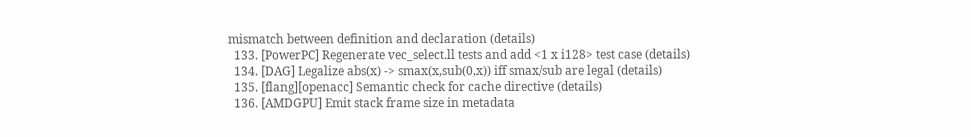mismatch between definition and declaration (details)
  133. [PowerPC] Regenerate vec_select.ll tests and add <1 x i128> test case (details)
  134. [DAG] Legalize abs(x) -> smax(x,sub(0,x)) iff smax/sub are legal (details)
  135. [flang][openacc] Semantic check for cache directive (details)
  136. [AMDGPU] Emit stack frame size in metadata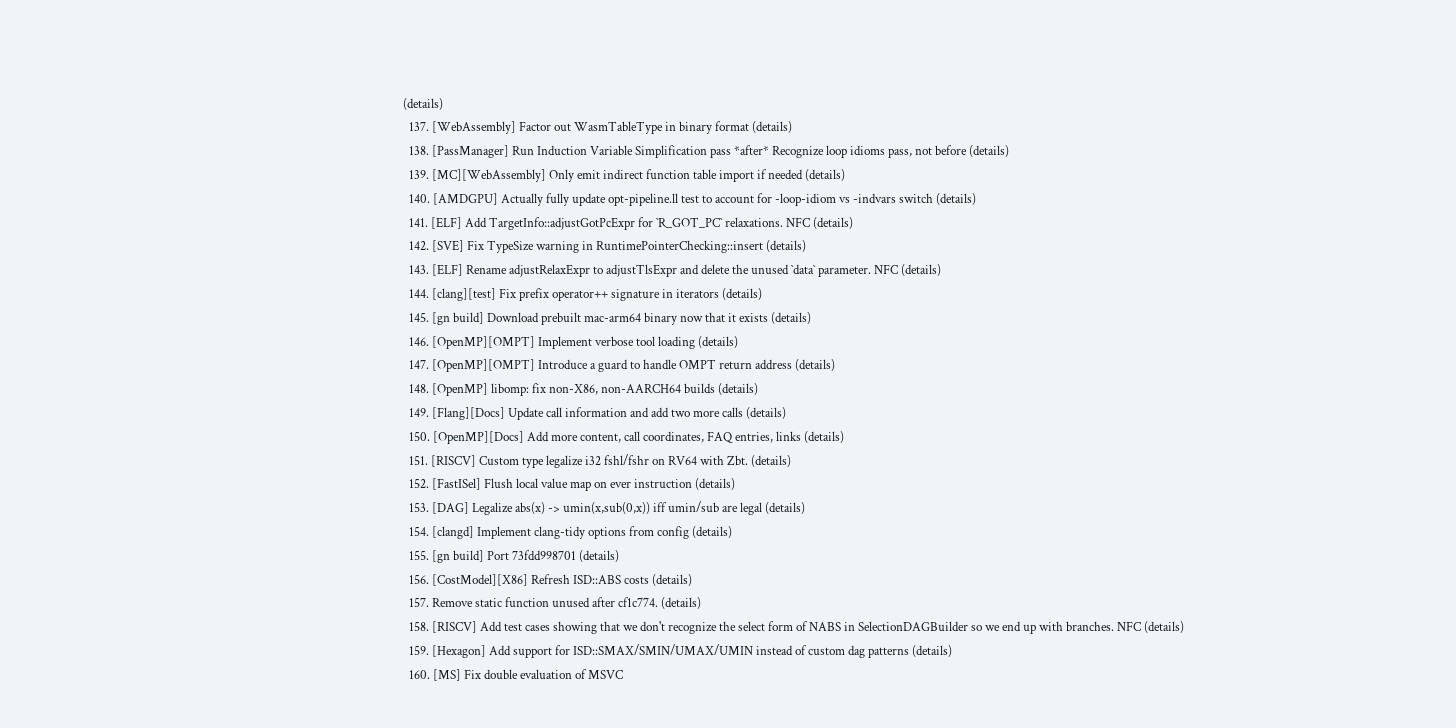(details)
  137. [WebAssembly] Factor out WasmTableType in binary format (details)
  138. [PassManager] Run Induction Variable Simplification pass *after* Recognize loop idioms pass, not before (details)
  139. [MC][WebAssembly] Only emit indirect function table import if needed (details)
  140. [AMDGPU] Actually fully update opt-pipeline.ll test to account for -loop-idiom vs -indvars switch (details)
  141. [ELF] Add TargetInfo::adjustGotPcExpr for `R_GOT_PC` relaxations. NFC (details)
  142. [SVE] Fix TypeSize warning in RuntimePointerChecking::insert (details)
  143. [ELF] Rename adjustRelaxExpr to adjustTlsExpr and delete the unused `data` parameter. NFC (details)
  144. [clang][test] Fix prefix operator++ signature in iterators (details)
  145. [gn build] Download prebuilt mac-arm64 binary now that it exists (details)
  146. [OpenMP][OMPT] Implement verbose tool loading (details)
  147. [OpenMP][OMPT] Introduce a guard to handle OMPT return address (details)
  148. [OpenMP] libomp: fix non-X86, non-AARCH64 builds (details)
  149. [Flang][Docs] Update call information and add two more calls (details)
  150. [OpenMP][Docs] Add more content, call coordinates, FAQ entries, links (details)
  151. [RISCV] Custom type legalize i32 fshl/fshr on RV64 with Zbt. (details)
  152. [FastISel] Flush local value map on ever instruction (details)
  153. [DAG] Legalize abs(x) -> umin(x,sub(0,x)) iff umin/sub are legal (details)
  154. [clangd] Implement clang-tidy options from config (details)
  155. [gn build] Port 73fdd998701 (details)
  156. [CostModel][X86] Refresh ISD::ABS costs (details)
  157. Remove static function unused after cf1c774. (details)
  158. [RISCV] Add test cases showing that we don't recognize the select form of NABS in SelectionDAGBuilder so we end up with branches. NFC (details)
  159. [Hexagon] Add support for ISD::SMAX/SMIN/UMAX/UMIN instead of custom dag patterns (details)
  160. [MS] Fix double evaluation of MSVC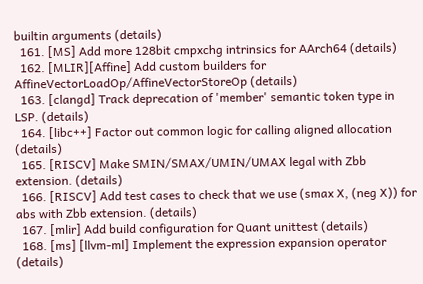builtin arguments (details)
  161. [MS] Add more 128bit cmpxchg intrinsics for AArch64 (details)
  162. [MLIR][Affine] Add custom builders for AffineVectorLoadOp/AffineVectorStoreOp (details)
  163. [clangd] Track deprecation of 'member' semantic token type in LSP. (details)
  164. [libc++] Factor out common logic for calling aligned allocation (details)
  165. [RISCV] Make SMIN/SMAX/UMIN/UMAX legal with Zbb extension. (details)
  166. [RISCV] Add test cases to check that we use (smax X, (neg X)) for abs with Zbb extension. (details)
  167. [mlir] Add build configuration for Quant unittest (details)
  168. [ms] [llvm-ml] Implement the expression expansion operator (details)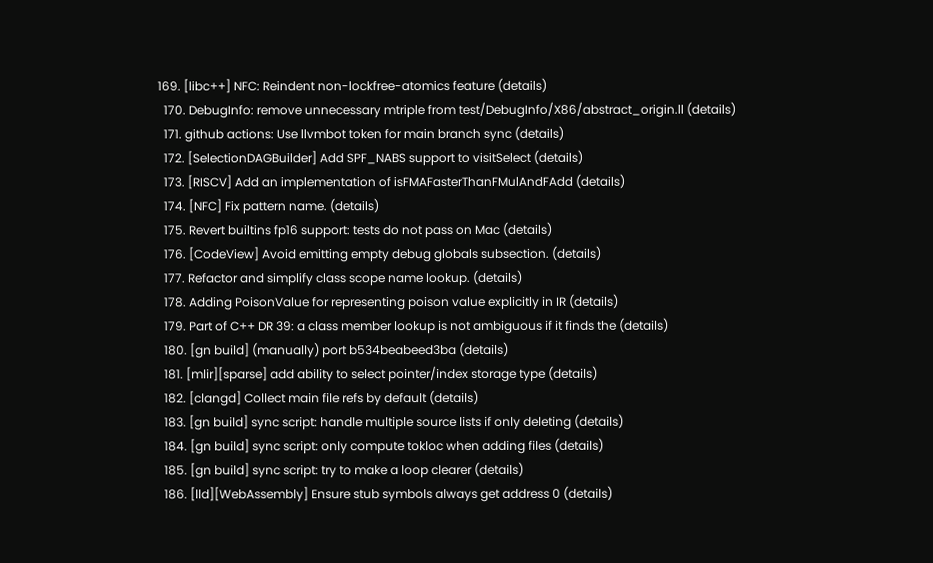169. [libc++] NFC: Reindent non-lockfree-atomics feature (details)
  170. DebugInfo: remove unnecessary mtriple from test/DebugInfo/X86/abstract_origin.ll (details)
  171. github actions: Use llvmbot token for main branch sync (details)
  172. [SelectionDAGBuilder] Add SPF_NABS support to visitSelect (details)
  173. [RISCV] Add an implementation of isFMAFasterThanFMulAndFAdd (details)
  174. [NFC] Fix pattern name. (details)
  175. Revert builtins fp16 support: tests do not pass on Mac (details)
  176. [CodeView] Avoid emitting empty debug globals subsection. (details)
  177. Refactor and simplify class scope name lookup. (details)
  178. Adding PoisonValue for representing poison value explicitly in IR (details)
  179. Part of C++ DR 39: a class member lookup is not ambiguous if it finds the (details)
  180. [gn build] (manually) port b534beabeed3ba (details)
  181. [mlir][sparse] add ability to select pointer/index storage type (details)
  182. [clangd] Collect main file refs by default (details)
  183. [gn build] sync script: handle multiple source lists if only deleting (details)
  184. [gn build] sync script: only compute tokloc when adding files (details)
  185. [gn build] sync script: try to make a loop clearer (details)
  186. [lld][WebAssembly] Ensure stub symbols always get address 0 (details)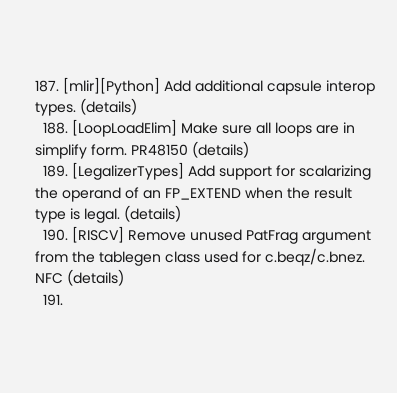187. [mlir][Python] Add additional capsule interop types. (details)
  188. [LoopLoadElim] Make sure all loops are in simplify form. PR48150 (details)
  189. [LegalizerTypes] Add support for scalarizing the operand of an FP_EXTEND when the result type is legal. (details)
  190. [RISCV] Remove unused PatFrag argument from the tablegen class used for c.beqz/c.bnez. NFC (details)
  191.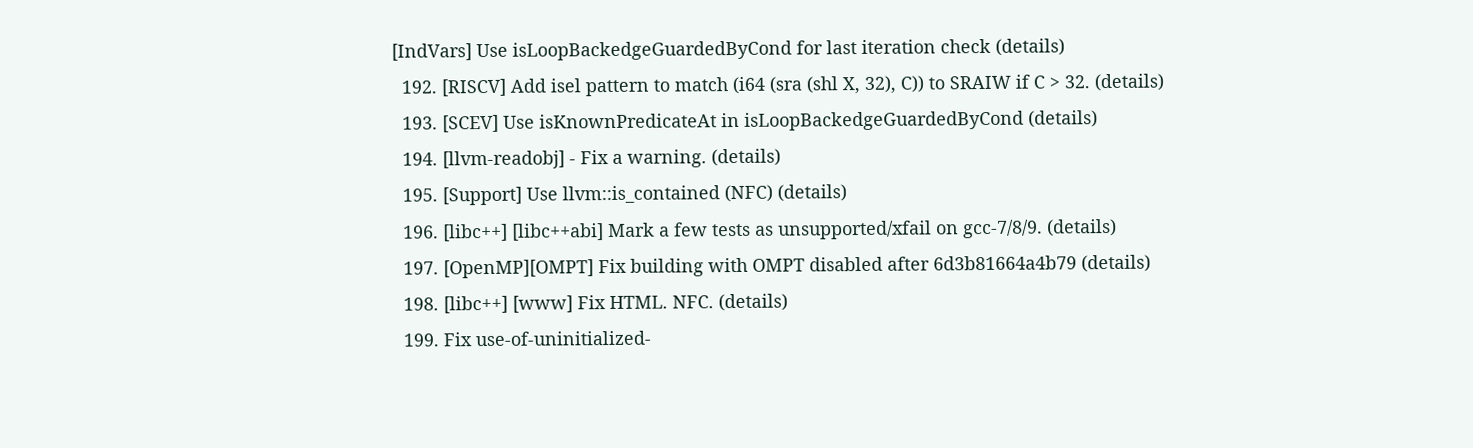[IndVars] Use isLoopBackedgeGuardedByCond for last iteration check (details)
  192. [RISCV] Add isel pattern to match (i64 (sra (shl X, 32), C)) to SRAIW if C > 32. (details)
  193. [SCEV] Use isKnownPredicateAt in isLoopBackedgeGuardedByCond (details)
  194. [llvm-readobj] - Fix a warning. (details)
  195. [Support] Use llvm::is_contained (NFC) (details)
  196. [libc++] [libc++abi] Mark a few tests as unsupported/xfail on gcc-7/8/9. (details)
  197. [OpenMP][OMPT] Fix building with OMPT disabled after 6d3b81664a4b79 (details)
  198. [libc++] [www] Fix HTML. NFC. (details)
  199. Fix use-of-uninitialized-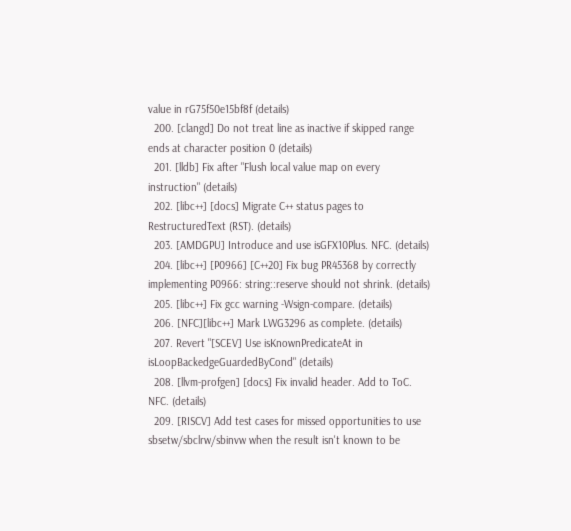value in rG75f50e15bf8f (details)
  200. [clangd] Do not treat line as inactive if skipped range ends at character position 0 (details)
  201. [lldb] Fix after "Flush local value map on every instruction" (details)
  202. [libc++] [docs] Migrate C++ status pages to RestructuredText (RST). (details)
  203. [AMDGPU] Introduce and use isGFX10Plus. NFC. (details)
  204. [libc++] [P0966] [C++20] Fix bug PR45368 by correctly implementing P0966: string::reserve should not shrink. (details)
  205. [libc++] Fix gcc warning -Wsign-compare. (details)
  206. [NFC][libc++] Mark LWG3296 as complete. (details)
  207. Revert "[SCEV] Use isKnownPredicateAt in isLoopBackedgeGuardedByCond" (details)
  208. [llvm-profgen] [docs] Fix invalid header. Add to ToC. NFC. (details)
  209. [RISCV] Add test cases for missed opportunities to use sbsetw/sbclrw/sbinvw when the result isn't known to be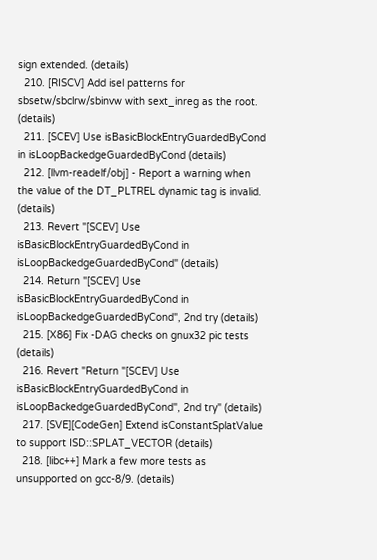sign extended. (details)
  210. [RISCV] Add isel patterns for sbsetw/sbclrw/sbinvw with sext_inreg as the root. (details)
  211. [SCEV] Use isBasicBlockEntryGuardedByCond in isLoopBackedgeGuardedByCond (details)
  212. [llvm-readelf/obj] - Report a warning when the value of the DT_PLTREL dynamic tag is invalid. (details)
  213. Revert "[SCEV] Use isBasicBlockEntryGuardedByCond in isLoopBackedgeGuardedByCond" (details)
  214. Return "[SCEV] Use isBasicBlockEntryGuardedByCond in isLoopBackedgeGuardedByCond", 2nd try (details)
  215. [X86] Fix -DAG checks on gnux32 pic tests (details)
  216. Revert "Return "[SCEV] Use isBasicBlockEntryGuardedByCond in isLoopBackedgeGuardedByCond", 2nd try" (details)
  217. [SVE][CodeGen] Extend isConstantSplatValue to support ISD::SPLAT_VECTOR (details)
  218. [libc++] Mark a few more tests as unsupported on gcc-8/9. (details)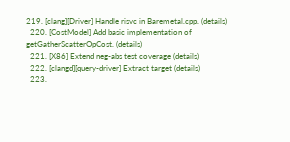219. [clang][Driver] Handle risvc in Baremetal.cpp. (details)
  220. [CostModel] Add basic implementation of getGatherScatterOpCost. (details)
  221. [X86] Extend neg-abs test coverage (details)
  222. [clangd][query-driver] Extract target (details)
  223.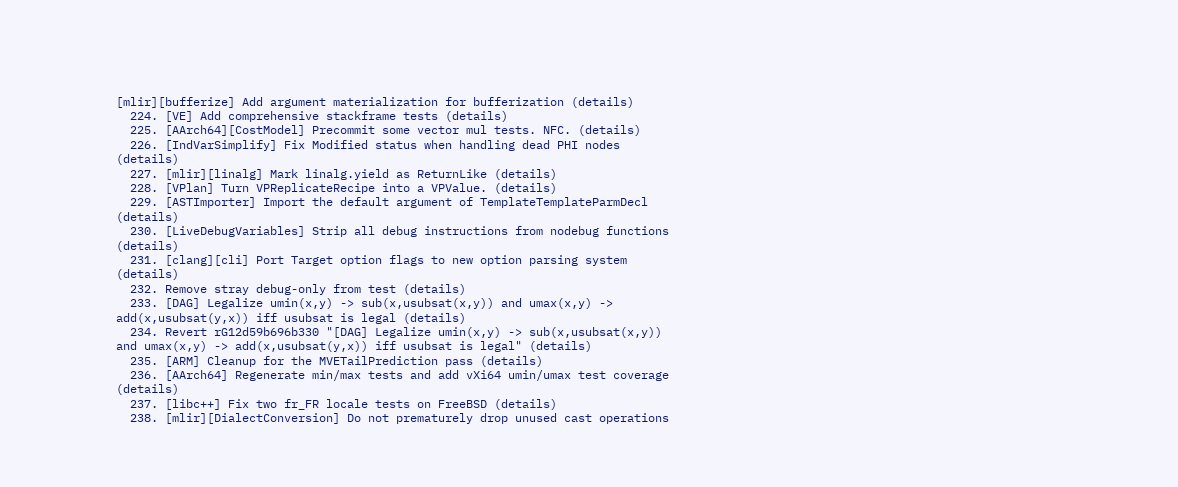[mlir][bufferize] Add argument materialization for bufferization (details)
  224. [VE] Add comprehensive stackframe tests (details)
  225. [AArch64][CostModel] Precommit some vector mul tests. NFC. (details)
  226. [IndVarSimplify] Fix Modified status when handling dead PHI nodes (details)
  227. [mlir][linalg] Mark linalg.yield as ReturnLike (details)
  228. [VPlan] Turn VPReplicateRecipe into a VPValue. (details)
  229. [ASTImporter] Import the default argument of TemplateTemplateParmDecl (details)
  230. [LiveDebugVariables] Strip all debug instructions from nodebug functions (details)
  231. [clang][cli] Port Target option flags to new option parsing system (details)
  232. Remove stray debug-only from test (details)
  233. [DAG] Legalize umin(x,y) -> sub(x,usubsat(x,y)) and umax(x,y) -> add(x,usubsat(y,x)) iff usubsat is legal (details)
  234. Revert rG12d59b696b330 "[DAG] Legalize umin(x,y) -> sub(x,usubsat(x,y)) and umax(x,y) -> add(x,usubsat(y,x)) iff usubsat is legal" (details)
  235. [ARM] Cleanup for the MVETailPrediction pass (details)
  236. [AArch64] Regenerate min/max tests and add vXi64 umin/umax test coverage (details)
  237. [libc++] Fix two fr_FR locale tests on FreeBSD (details)
  238. [mlir][DialectConversion] Do not prematurely drop unused cast operations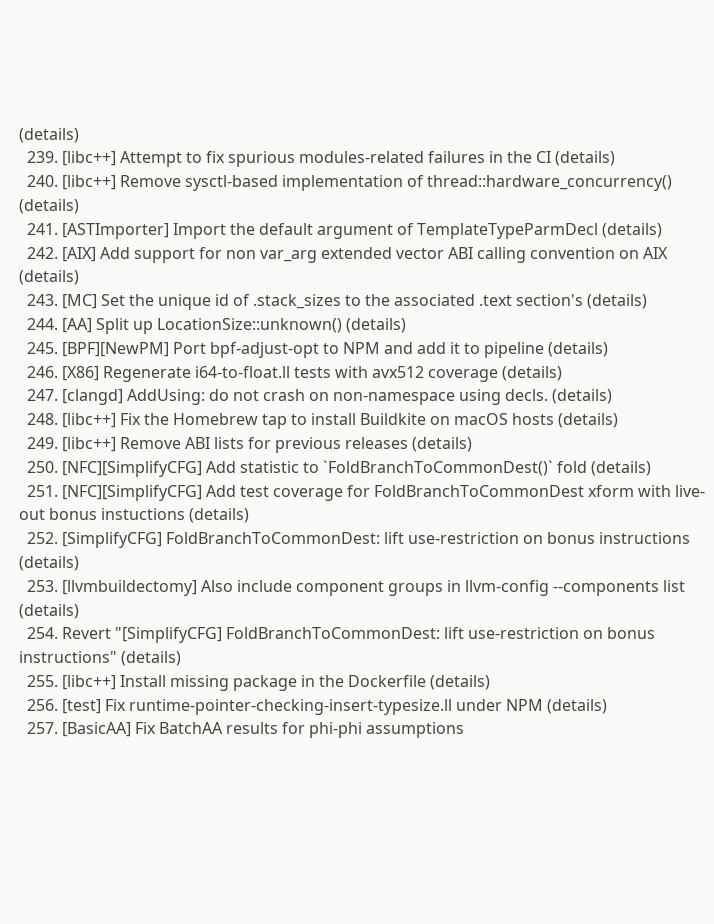(details)
  239. [libc++] Attempt to fix spurious modules-related failures in the CI (details)
  240. [libc++] Remove sysctl-based implementation of thread::hardware_concurrency() (details)
  241. [ASTImporter] Import the default argument of TemplateTypeParmDecl (details)
  242. [AIX] Add support for non var_arg extended vector ABI calling convention on AIX (details)
  243. [MC] Set the unique id of .stack_sizes to the associated .text section's (details)
  244. [AA] Split up LocationSize::unknown() (details)
  245. [BPF][NewPM] Port bpf-adjust-opt to NPM and add it to pipeline (details)
  246. [X86] Regenerate i64-to-float.ll tests with avx512 coverage (details)
  247. [clangd] AddUsing: do not crash on non-namespace using decls. (details)
  248. [libc++] Fix the Homebrew tap to install Buildkite on macOS hosts (details)
  249. [libc++] Remove ABI lists for previous releases (details)
  250. [NFC][SimplifyCFG] Add statistic to `FoldBranchToCommonDest()` fold (details)
  251. [NFC][SimplifyCFG] Add test coverage for FoldBranchToCommonDest xform with live-out bonus instuctions (details)
  252. [SimplifyCFG] FoldBranchToCommonDest: lift use-restriction on bonus instructions (details)
  253. [llvmbuildectomy] Also include component groups in llvm-config --components list (details)
  254. Revert "[SimplifyCFG] FoldBranchToCommonDest: lift use-restriction on bonus instructions" (details)
  255. [libc++] Install missing package in the Dockerfile (details)
  256. [test] Fix runtime-pointer-checking-insert-typesize.ll under NPM (details)
  257. [BasicAA] Fix BatchAA results for phi-phi assumptions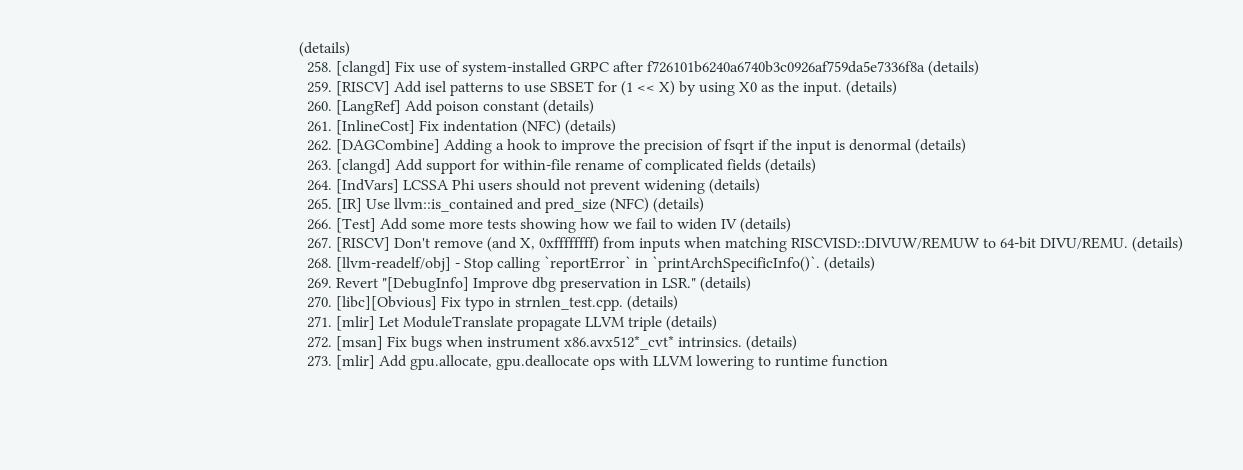(details)
  258. [clangd] Fix use of system-installed GRPC after f726101b6240a6740b3c0926af759da5e7336f8a (details)
  259. [RISCV] Add isel patterns to use SBSET for (1 << X) by using X0 as the input. (details)
  260. [LangRef] Add poison constant (details)
  261. [InlineCost] Fix indentation (NFC) (details)
  262. [DAGCombine] Adding a hook to improve the precision of fsqrt if the input is denormal (details)
  263. [clangd] Add support for within-file rename of complicated fields (details)
  264. [IndVars] LCSSA Phi users should not prevent widening (details)
  265. [IR] Use llvm::is_contained and pred_size (NFC) (details)
  266. [Test] Add some more tests showing how we fail to widen IV (details)
  267. [RISCV] Don't remove (and X, 0xffffffff) from inputs when matching RISCVISD::DIVUW/REMUW to 64-bit DIVU/REMU. (details)
  268. [llvm-readelf/obj] - Stop calling `reportError` in `printArchSpecificInfo()`. (details)
  269. Revert "[DebugInfo] Improve dbg preservation in LSR." (details)
  270. [libc][Obvious] Fix typo in strnlen_test.cpp. (details)
  271. [mlir] Let ModuleTranslate propagate LLVM triple (details)
  272. [msan] Fix bugs when instrument x86.avx512*_cvt* intrinsics. (details)
  273. [mlir] Add gpu.allocate, gpu.deallocate ops with LLVM lowering to runtime function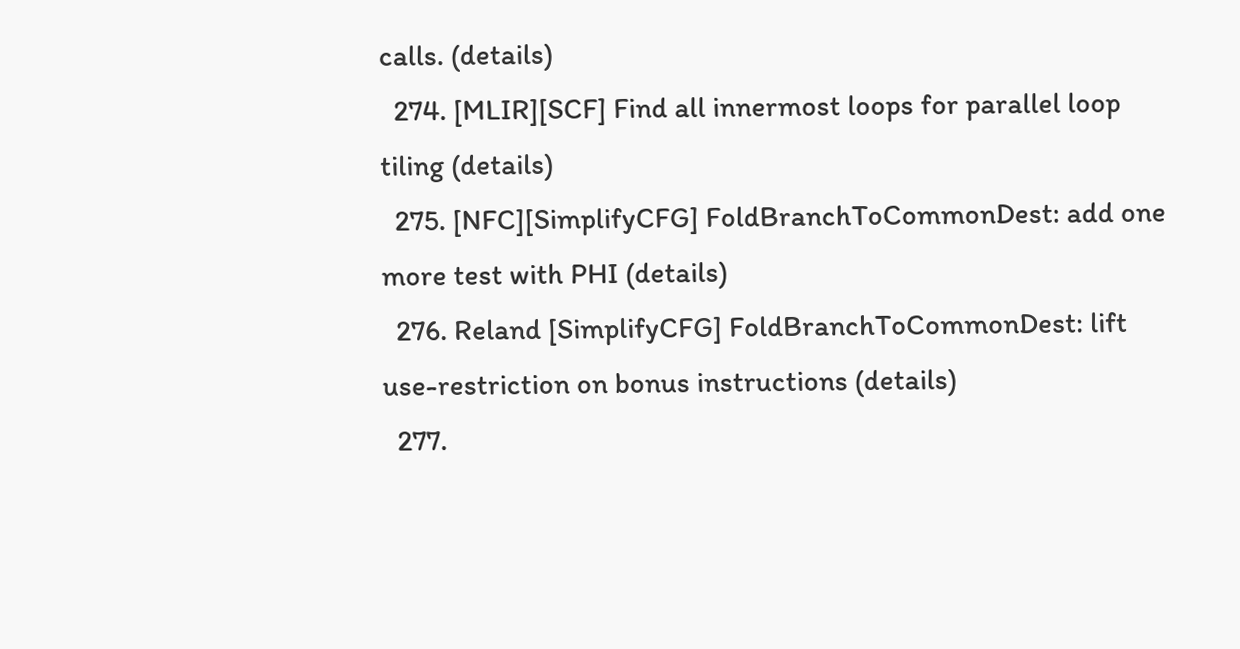calls. (details)
  274. [MLIR][SCF] Find all innermost loops for parallel loop tiling (details)
  275. [NFC][SimplifyCFG] FoldBranchToCommonDest: add one more test with PHI (details)
  276. Reland [SimplifyCFG] FoldBranchToCommonDest: lift use-restriction on bonus instructions (details)
  277.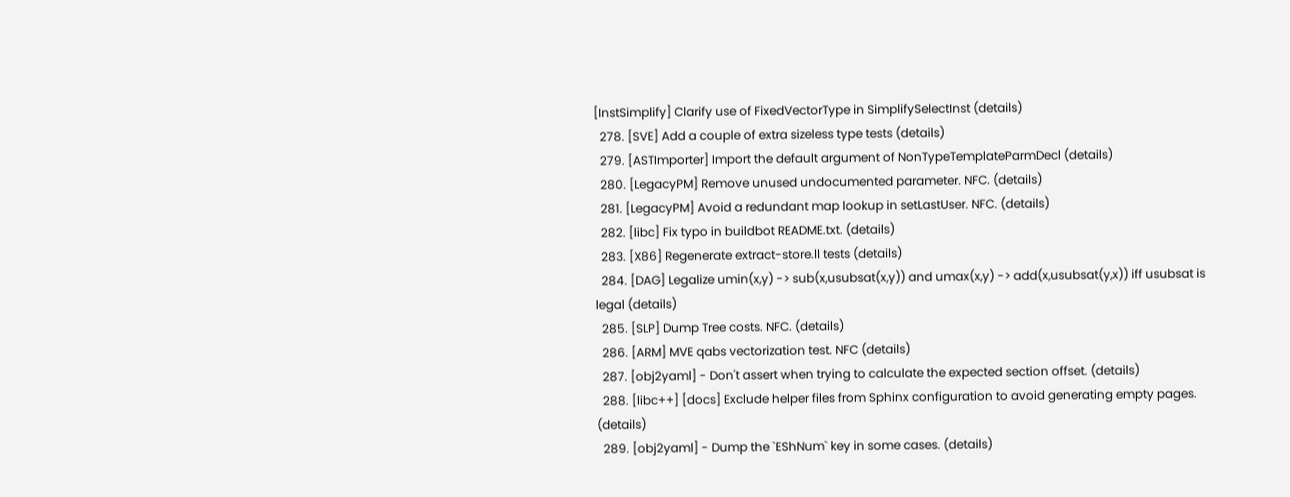[InstSimplify] Clarify use of FixedVectorType in SimplifySelectInst (details)
  278. [SVE] Add a couple of extra sizeless type tests (details)
  279. [ASTImporter] Import the default argument of NonTypeTemplateParmDecl (details)
  280. [LegacyPM] Remove unused undocumented parameter. NFC. (details)
  281. [LegacyPM] Avoid a redundant map lookup in setLastUser. NFC. (details)
  282. [libc] Fix typo in buildbot README.txt. (details)
  283. [X86] Regenerate extract-store.ll tests (details)
  284. [DAG] Legalize umin(x,y) -> sub(x,usubsat(x,y)) and umax(x,y) -> add(x,usubsat(y,x)) iff usubsat is legal (details)
  285. [SLP] Dump Tree costs. NFC. (details)
  286. [ARM] MVE qabs vectorization test. NFC (details)
  287. [obj2yaml] - Don't assert when trying to calculate the expected section offset. (details)
  288. [libc++] [docs] Exclude helper files from Sphinx configuration to avoid generating empty pages. (details)
  289. [obj2yaml] - Dump the `EShNum` key in some cases. (details)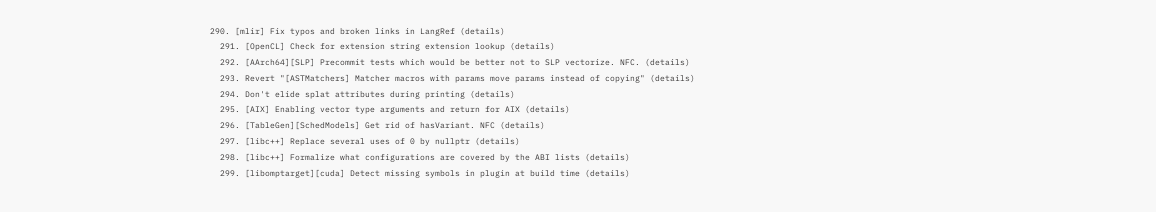290. [mlir] Fix typos and broken links in LangRef (details)
  291. [OpenCL] Check for extension string extension lookup (details)
  292. [AArch64][SLP] Precommit tests which would be better not to SLP vectorize. NFC. (details)
  293. Revert "[ASTMatchers] Matcher macros with params move params instead of copying" (details)
  294. Don't elide splat attributes during printing (details)
  295. [AIX] Enabling vector type arguments and return for AIX (details)
  296. [TableGen][SchedModels] Get rid of hasVariant. NFC (details)
  297. [libc++] Replace several uses of 0 by nullptr (details)
  298. [libc++] Formalize what configurations are covered by the ABI lists (details)
  299. [libomptarget][cuda] Detect missing symbols in plugin at build time (details)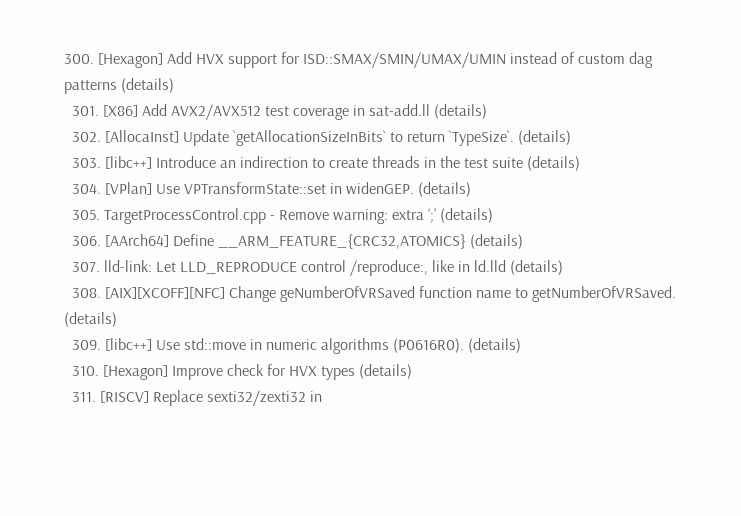300. [Hexagon] Add HVX support for ISD::SMAX/SMIN/UMAX/UMIN instead of custom dag patterns (details)
  301. [X86] Add AVX2/AVX512 test coverage in sat-add.ll (details)
  302. [AllocaInst] Update `getAllocationSizeInBits` to return `TypeSize`. (details)
  303. [libc++] Introduce an indirection to create threads in the test suite (details)
  304. [VPlan] Use VPTransformState::set in widenGEP. (details)
  305. TargetProcessControl.cpp - Remove warning: extra ‘;’ (details)
  306. [AArch64] Define __ARM_FEATURE_{CRC32,ATOMICS} (details)
  307. lld-link: Let LLD_REPRODUCE control /reproduce:, like in ld.lld (details)
  308. [AIX][XCOFF][NFC] Change geNumberOfVRSaved function name to getNumberOfVRSaved. (details)
  309. [libc++] Use std::move in numeric algorithms (P0616R0). (details)
  310. [Hexagon] Improve check for HVX types (details)
  311. [RISCV] Replace sexti32/zexti32 in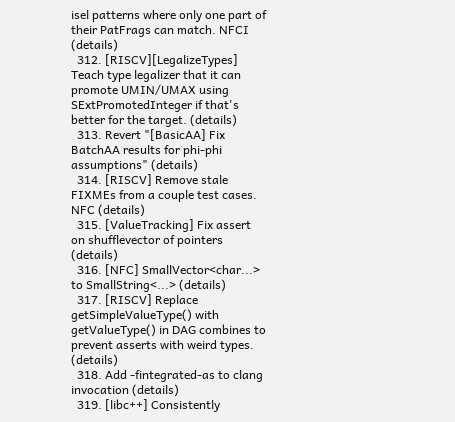isel patterns where only one part of their PatFrags can match. NFCI (details)
  312. [RISCV][LegalizeTypes] Teach type legalizer that it can promote UMIN/UMAX using SExtPromotedInteger if that's better for the target. (details)
  313. Revert "[BasicAA] Fix BatchAA results for phi-phi assumptions" (details)
  314. [RISCV] Remove stale FIXMEs from a couple test cases. NFC (details)
  315. [ValueTracking] Fix assert on shufflevector of pointers (details)
  316. [NFC] SmallVector<char...> to SmallString<...> (details)
  317. [RISCV] Replace getSimpleValueType() with getValueType() in DAG combines to prevent asserts with weird types. (details)
  318. Add -fintegrated-as to clang invocation (details)
  319. [libc++] Consistently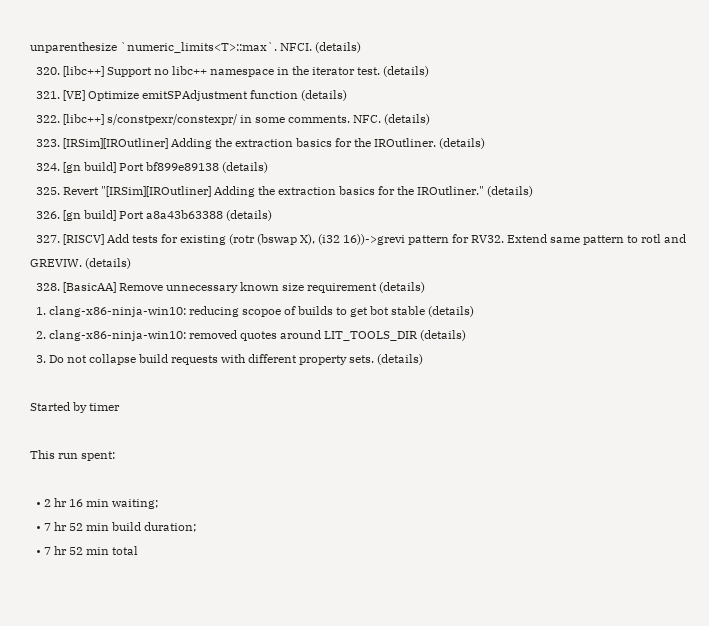unparenthesize `numeric_limits<T>::max`. NFCI. (details)
  320. [libc++] Support no libc++ namespace in the iterator test. (details)
  321. [VE] Optimize emitSPAdjustment function (details)
  322. [libc++] s/constpexr/constexpr/ in some comments. NFC. (details)
  323. [IRSim][IROutliner] Adding the extraction basics for the IROutliner. (details)
  324. [gn build] Port bf899e89138 (details)
  325. Revert "[IRSim][IROutliner] Adding the extraction basics for the IROutliner." (details)
  326. [gn build] Port a8a43b63388 (details)
  327. [RISCV] Add tests for existing (rotr (bswap X), (i32 16))->grevi pattern for RV32. Extend same pattern to rotl and GREVIW. (details)
  328. [BasicAA] Remove unnecessary known size requirement (details)
  1. clang-x86-ninja-win10: reducing scopoe of builds to get bot stable (details)
  2. clang-x86-ninja-win10: removed quotes around LIT_TOOLS_DIR (details)
  3. Do not collapse build requests with different property sets. (details)

Started by timer

This run spent:

  • 2 hr 16 min waiting;
  • 7 hr 52 min build duration;
  • 7 hr 52 min total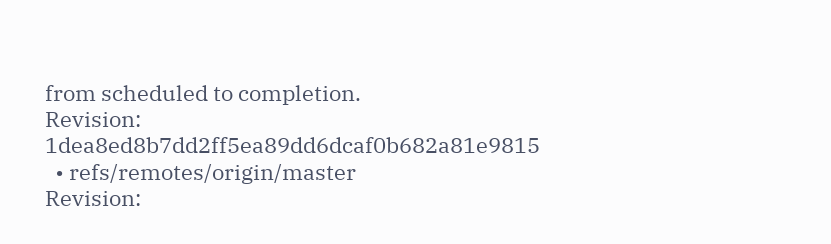from scheduled to completion.
Revision: 1dea8ed8b7dd2ff5ea89dd6dcaf0b682a81e9815
  • refs/remotes/origin/master
Revision: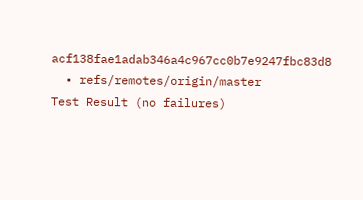acf138fae1adab346a4c967cc0b7e9247fbc83d8
  • refs/remotes/origin/master
Test Result (no failures)